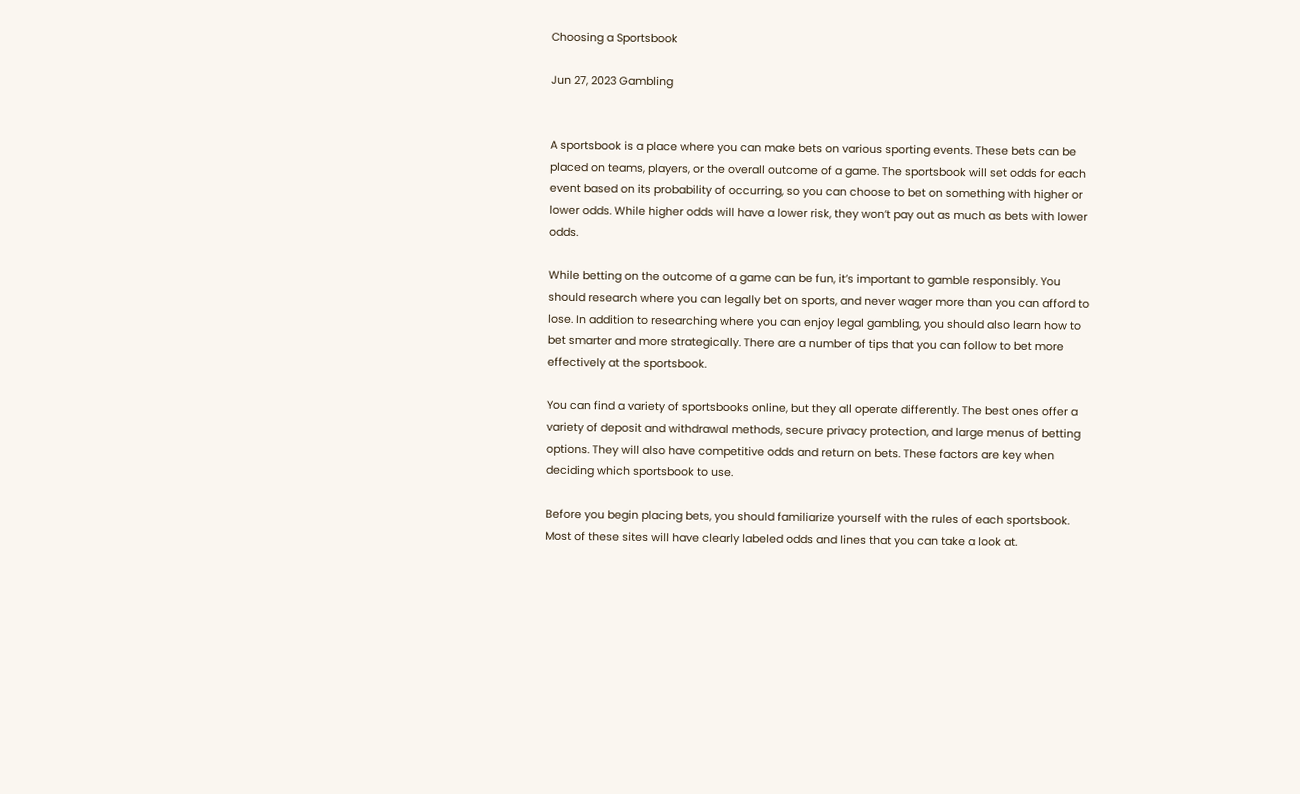Choosing a Sportsbook

Jun 27, 2023 Gambling


A sportsbook is a place where you can make bets on various sporting events. These bets can be placed on teams, players, or the overall outcome of a game. The sportsbook will set odds for each event based on its probability of occurring, so you can choose to bet on something with higher or lower odds. While higher odds will have a lower risk, they won’t pay out as much as bets with lower odds.

While betting on the outcome of a game can be fun, it’s important to gamble responsibly. You should research where you can legally bet on sports, and never wager more than you can afford to lose. In addition to researching where you can enjoy legal gambling, you should also learn how to bet smarter and more strategically. There are a number of tips that you can follow to bet more effectively at the sportsbook.

You can find a variety of sportsbooks online, but they all operate differently. The best ones offer a variety of deposit and withdrawal methods, secure privacy protection, and large menus of betting options. They will also have competitive odds and return on bets. These factors are key when deciding which sportsbook to use.

Before you begin placing bets, you should familiarize yourself with the rules of each sportsbook. Most of these sites will have clearly labeled odds and lines that you can take a look at.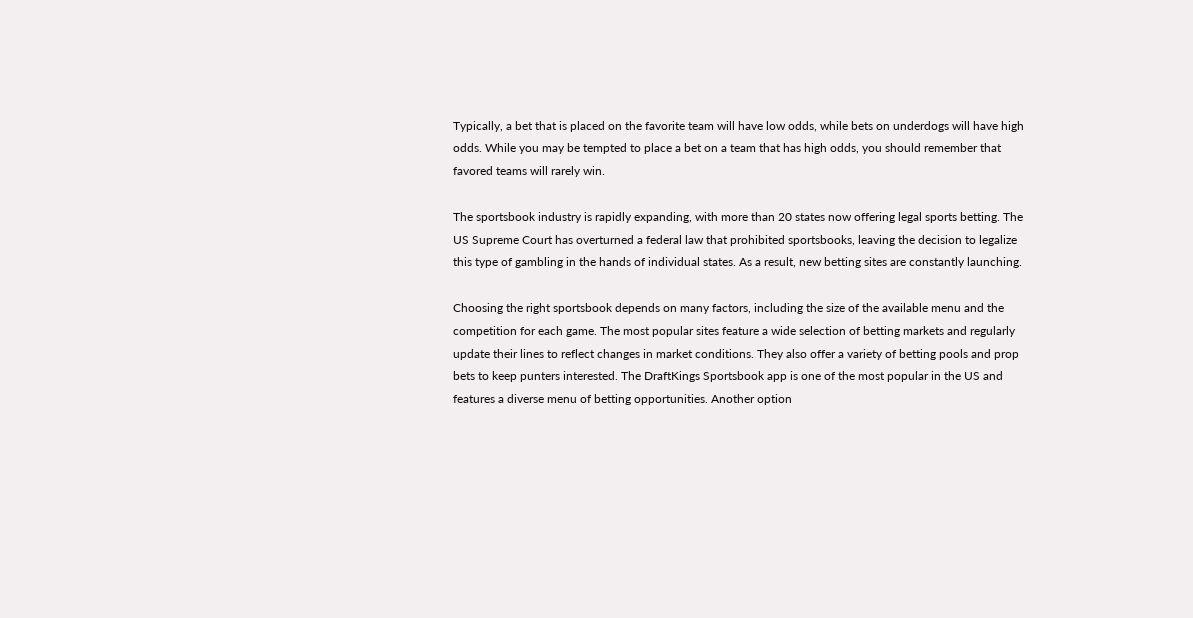Typically, a bet that is placed on the favorite team will have low odds, while bets on underdogs will have high odds. While you may be tempted to place a bet on a team that has high odds, you should remember that favored teams will rarely win.

The sportsbook industry is rapidly expanding, with more than 20 states now offering legal sports betting. The US Supreme Court has overturned a federal law that prohibited sportsbooks, leaving the decision to legalize this type of gambling in the hands of individual states. As a result, new betting sites are constantly launching.

Choosing the right sportsbook depends on many factors, including the size of the available menu and the competition for each game. The most popular sites feature a wide selection of betting markets and regularly update their lines to reflect changes in market conditions. They also offer a variety of betting pools and prop bets to keep punters interested. The DraftKings Sportsbook app is one of the most popular in the US and features a diverse menu of betting opportunities. Another option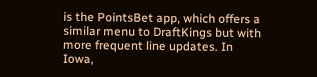is the PointsBet app, which offers a similar menu to DraftKings but with more frequent line updates. In Iowa,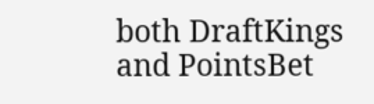both DraftKings and PointsBet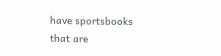have sportsbooks that are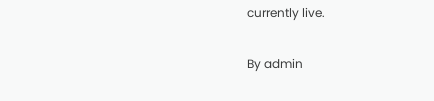currently live.

By admin